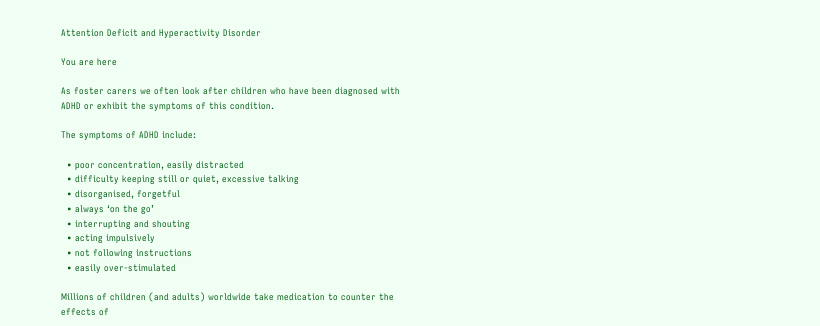Attention Deficit and Hyperactivity Disorder

You are here

As foster carers we often look after children who have been diagnosed with ADHD or exhibit the symptoms of this condition.

The symptoms of ADHD include:

  • poor concentration, easily distracted
  • difficulty keeping still or quiet, excessive talking
  • disorganised, forgetful
  • always ‘on the go’
  • interrupting and shouting
  • acting impulsively
  • not following instructions
  • easily over-stimulated

Millions of children (and adults) worldwide take medication to counter the effects of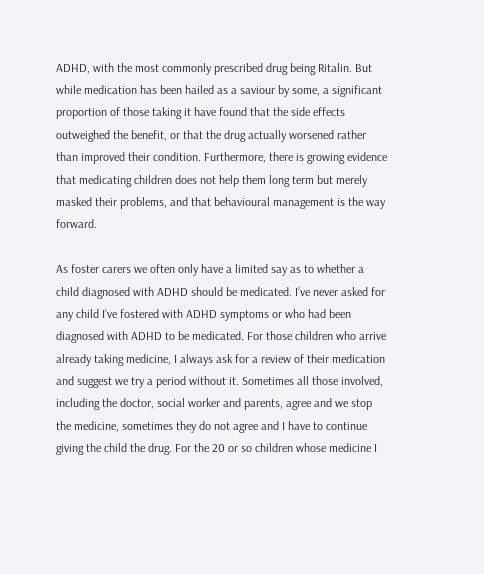ADHD, with the most commonly prescribed drug being Ritalin. But while medication has been hailed as a saviour by some, a significant proportion of those taking it have found that the side effects outweighed the benefit, or that the drug actually worsened rather than improved their condition. Furthermore, there is growing evidence that medicating children does not help them long term but merely masked their problems, and that behavioural management is the way forward.

As foster carers we often only have a limited say as to whether a child diagnosed with ADHD should be medicated. I’ve never asked for any child I’ve fostered with ADHD symptoms or who had been diagnosed with ADHD to be medicated. For those children who arrive already taking medicine, I always ask for a review of their medication and suggest we try a period without it. Sometimes all those involved, including the doctor, social worker and parents, agree and we stop the medicine, sometimes they do not agree and I have to continue giving the child the drug. For the 20 or so children whose medicine I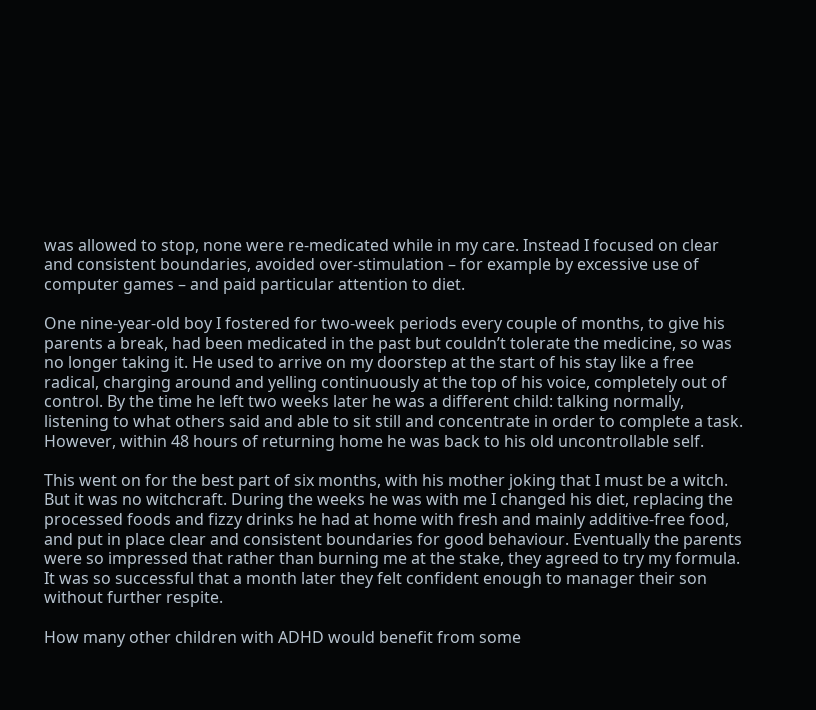was allowed to stop, none were re-medicated while in my care. Instead I focused on clear and consistent boundaries, avoided over-stimulation – for example by excessive use of computer games – and paid particular attention to diet.

One nine-year-old boy I fostered for two-week periods every couple of months, to give his parents a break, had been medicated in the past but couldn’t tolerate the medicine, so was no longer taking it. He used to arrive on my doorstep at the start of his stay like a free radical, charging around and yelling continuously at the top of his voice, completely out of control. By the time he left two weeks later he was a different child: talking normally, listening to what others said and able to sit still and concentrate in order to complete a task. However, within 48 hours of returning home he was back to his old uncontrollable self.

This went on for the best part of six months, with his mother joking that I must be a witch. But it was no witchcraft. During the weeks he was with me I changed his diet, replacing the processed foods and fizzy drinks he had at home with fresh and mainly additive-free food, and put in place clear and consistent boundaries for good behaviour. Eventually the parents were so impressed that rather than burning me at the stake, they agreed to try my formula. It was so successful that a month later they felt confident enough to manager their son without further respite.

How many other children with ADHD would benefit from some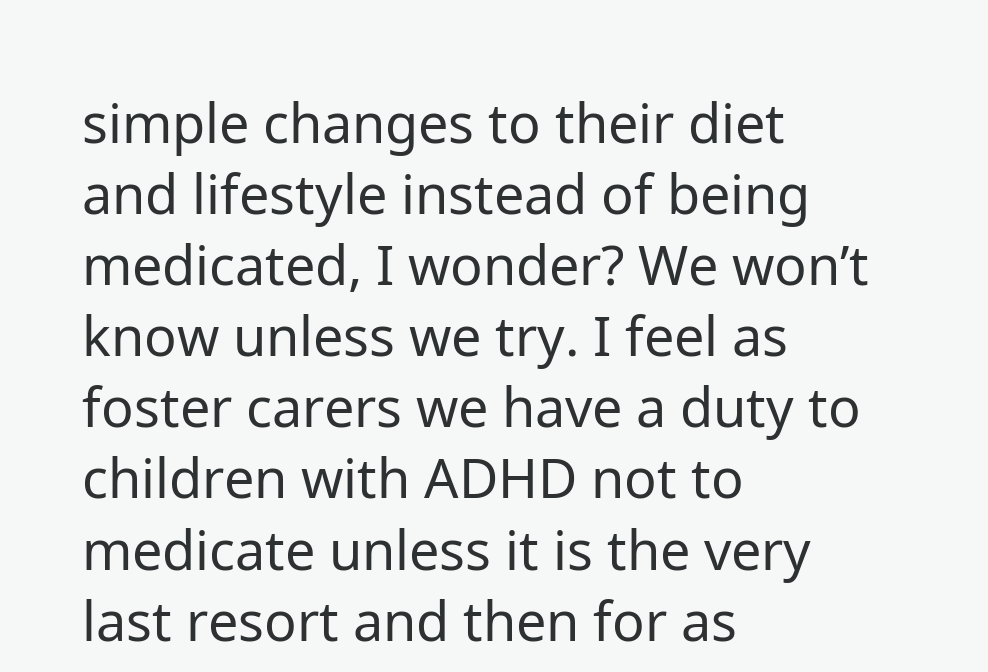simple changes to their diet and lifestyle instead of being medicated, I wonder? We won’t know unless we try. I feel as foster carers we have a duty to children with ADHD not to medicate unless it is the very last resort and then for as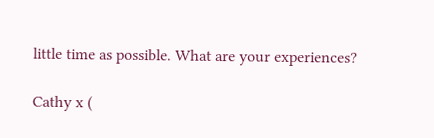little time as possible. What are your experiences?

Cathy x (